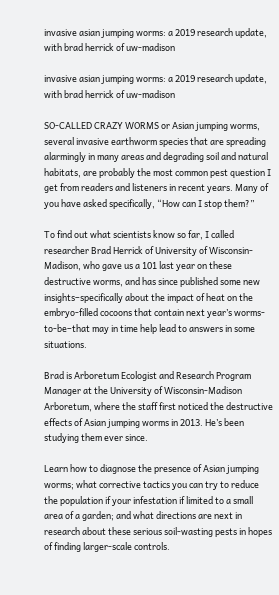invasive asian jumping worms: a 2019 research update, with brad herrick of uw-madison

invasive asian jumping worms: a 2019 research update, with brad herrick of uw-madison

SO-CALLED CRAZY WORMS or Asian jumping worms, several invasive earthworm species that are spreading alarmingly in many areas and degrading soil and natural habitats, are probably the most common pest question I get from readers and listeners in recent years. Many of you have asked specifically, “How can I stop them?”

To find out what scientists know so far, I called researcher Brad Herrick of University of Wisconsin-Madison, who gave us a 101 last year on these destructive worms, and has since published some new insights–specifically about the impact of heat on the embryo-filled cocoons that contain next year’s worms-to-be–that may in time help lead to answers in some situations.

Brad is Arboretum Ecologist and Research Program Manager at the University of Wisconsin-Madison Arboretum, where the staff first noticed the destructive effects of Asian jumping worms in 2013. He’s been studying them ever since.

Learn how to diagnose the presence of Asian jumping worms; what corrective tactics you can try to reduce the population if your infestation if limited to a small area of a garden; and what directions are next in research about these serious soil-wasting pests in hopes of finding larger-scale controls.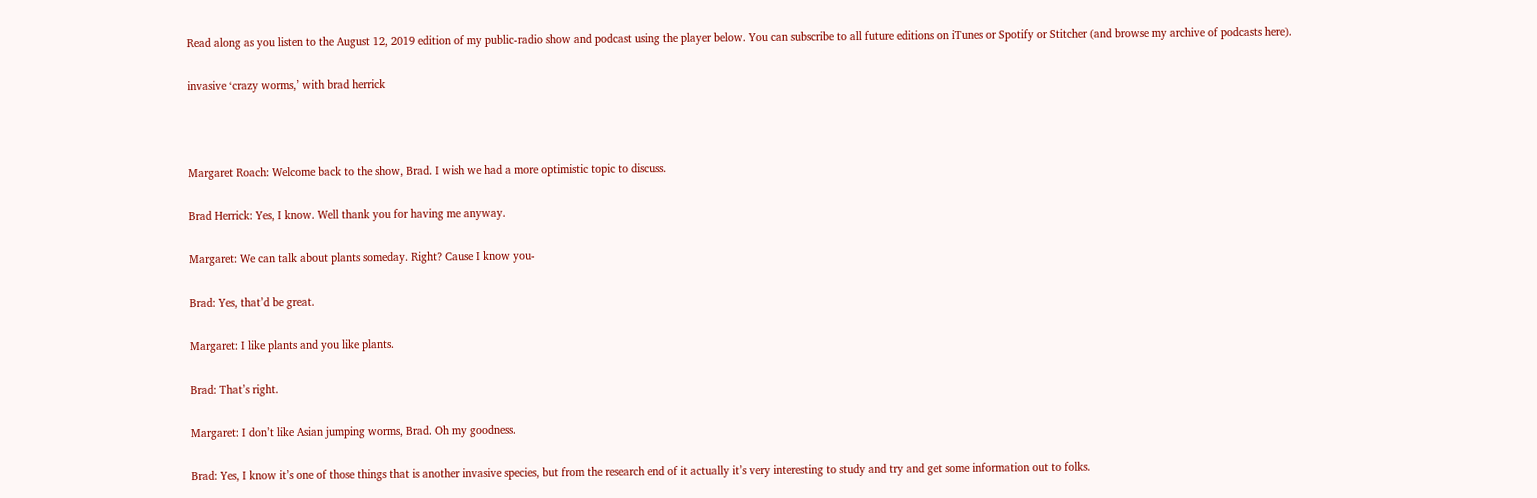Read along as you listen to the August 12, 2019 edition of my public-radio show and podcast using the player below. You can subscribe to all future editions on iTunes or Spotify or Stitcher (and browse my archive of podcasts here).

invasive ‘crazy worms,’ with brad herrick



Margaret Roach: Welcome back to the show, Brad. I wish we had a more optimistic topic to discuss.

Brad Herrick: Yes, I know. Well thank you for having me anyway.

Margaret: We can talk about plants someday. Right? Cause I know you-

Brad: Yes, that’d be great.

Margaret: I like plants and you like plants.

Brad: That’s right.

Margaret: I don’t like Asian jumping worms, Brad. Oh my goodness.

Brad: Yes, I know it’s one of those things that is another invasive species, but from the research end of it actually it’s very interesting to study and try and get some information out to folks.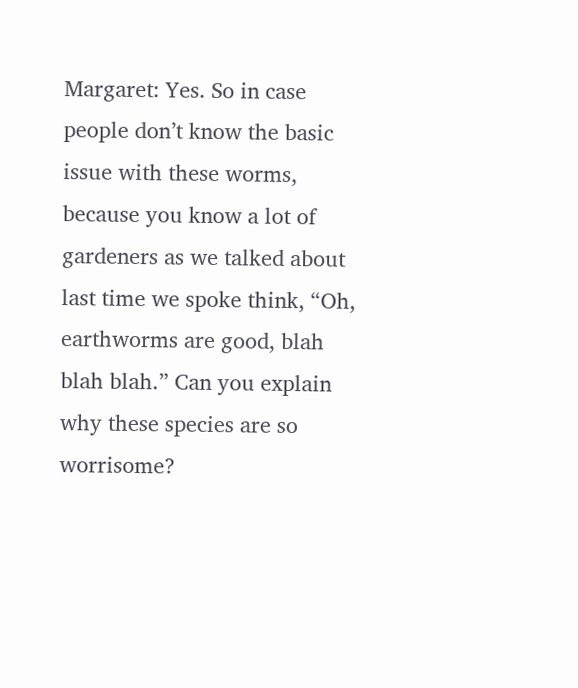Margaret: Yes. So in case people don’t know the basic issue with these worms, because you know a lot of gardeners as we talked about last time we spoke think, “Oh, earthworms are good, blah blah blah.” Can you explain why these species are so worrisome?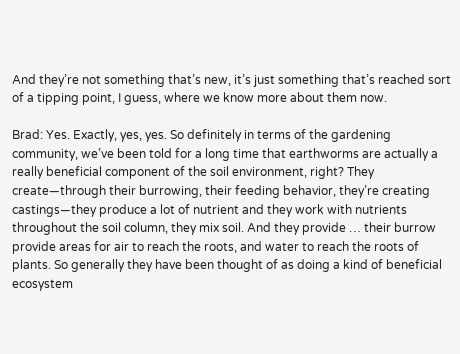And they’re not something that’s new, it’s just something that’s reached sort of a tipping point, I guess, where we know more about them now.

Brad: Yes. Exactly, yes, yes. So definitely in terms of the gardening community, we’ve been told for a long time that earthworms are actually a really beneficial component of the soil environment, right? They create—through their burrowing, their feeding behavior, they’re creating castings—they produce a lot of nutrient and they work with nutrients throughout the soil column, they mix soil. And they provide … their burrow provide areas for air to reach the roots, and water to reach the roots of plants. So generally they have been thought of as doing a kind of beneficial ecosystem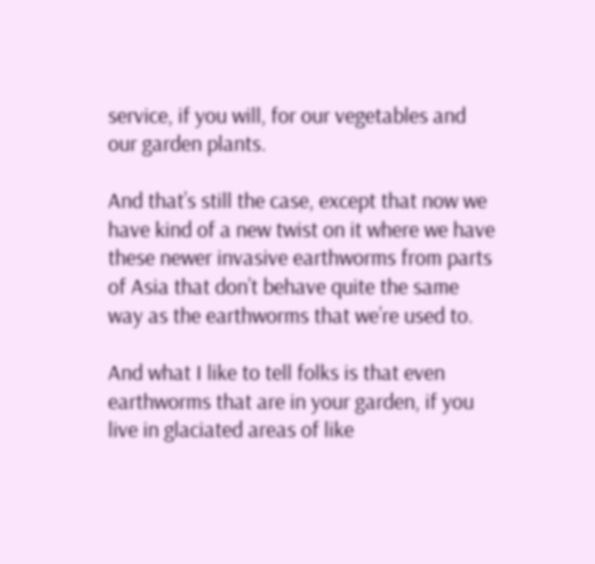service, if you will, for our vegetables and our garden plants.

And that’s still the case, except that now we have kind of a new twist on it where we have these newer invasive earthworms from parts of Asia that don’t behave quite the same way as the earthworms that we’re used to.

And what I like to tell folks is that even earthworms that are in your garden, if you live in glaciated areas of like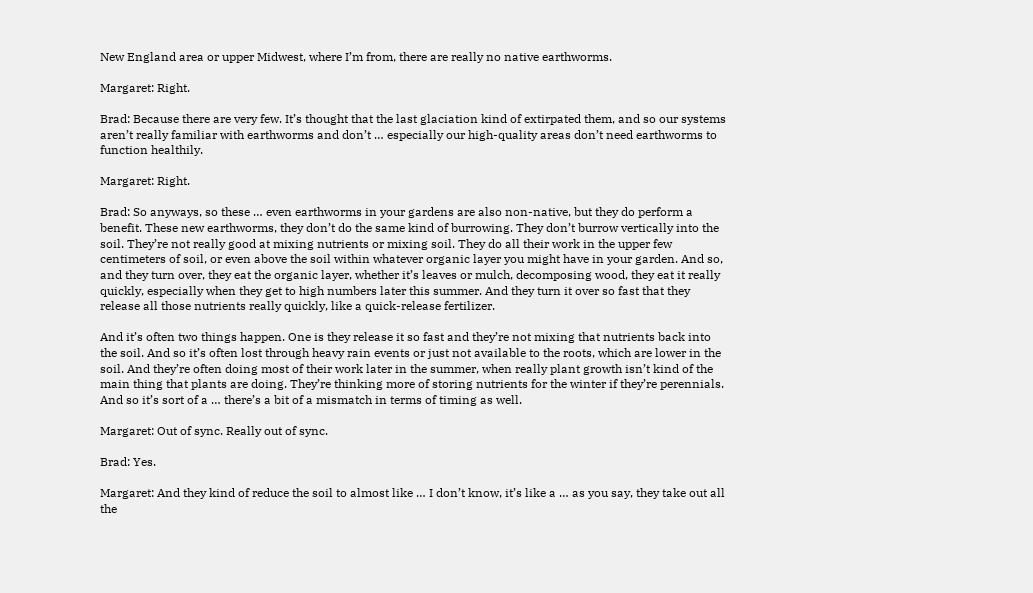New England area or upper Midwest, where I’m from, there are really no native earthworms.

Margaret: Right.

Brad: Because there are very few. It’s thought that the last glaciation kind of extirpated them, and so our systems aren’t really familiar with earthworms and don’t … especially our high-quality areas don’t need earthworms to function healthily.

Margaret: Right.

Brad: So anyways, so these … even earthworms in your gardens are also non-native, but they do perform a benefit. These new earthworms, they don’t do the same kind of burrowing. They don’t burrow vertically into the soil. They’re not really good at mixing nutrients or mixing soil. They do all their work in the upper few centimeters of soil, or even above the soil within whatever organic layer you might have in your garden. And so, and they turn over, they eat the organic layer, whether it’s leaves or mulch, decomposing wood, they eat it really quickly, especially when they get to high numbers later this summer. And they turn it over so fast that they release all those nutrients really quickly, like a quick-release fertilizer.

And it’s often two things happen. One is they release it so fast and they’re not mixing that nutrients back into the soil. And so it’s often lost through heavy rain events or just not available to the roots, which are lower in the soil. And they’re often doing most of their work later in the summer, when really plant growth isn’t kind of the main thing that plants are doing. They’re thinking more of storing nutrients for the winter if they’re perennials. And so it’s sort of a … there’s a bit of a mismatch in terms of timing as well.

Margaret: Out of sync. Really out of sync.

Brad: Yes.

Margaret: And they kind of reduce the soil to almost like … I don’t know, it’s like a … as you say, they take out all the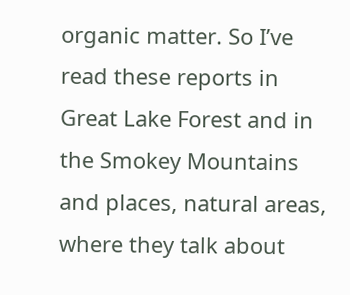organic matter. So I’ve read these reports in Great Lake Forest and in the Smokey Mountains and places, natural areas, where they talk about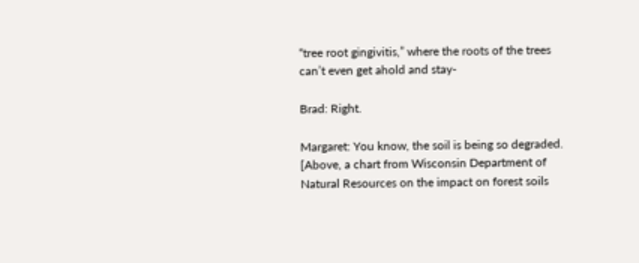“tree root gingivitis,” where the roots of the trees can’t even get ahold and stay-

Brad: Right.

Margaret: You know, the soil is being so degraded. [Above, a chart from Wisconsin Department of Natural Resources on the impact on forest soils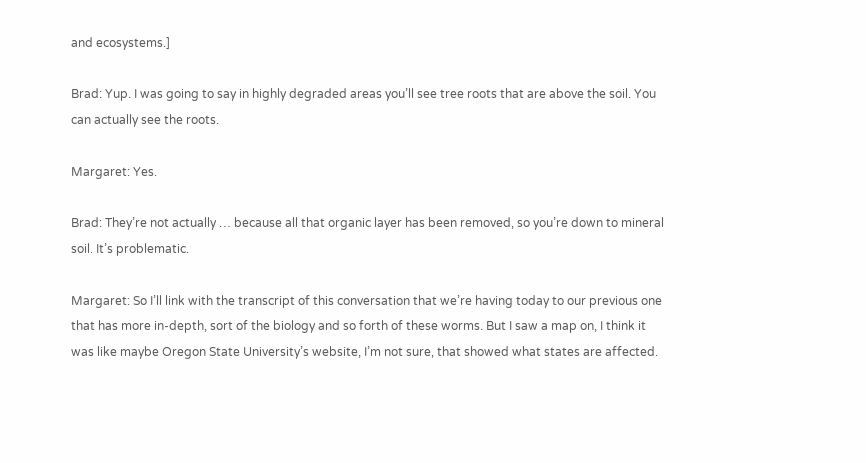and ecosystems.]

Brad: Yup. I was going to say in highly degraded areas you’ll see tree roots that are above the soil. You can actually see the roots.

Margaret: Yes.

Brad: They’re not actually … because all that organic layer has been removed, so you’re down to mineral soil. It’s problematic.

Margaret: So I’ll link with the transcript of this conversation that we’re having today to our previous one that has more in-depth, sort of the biology and so forth of these worms. But I saw a map on, I think it was like maybe Oregon State University’s website, I’m not sure, that showed what states are affected.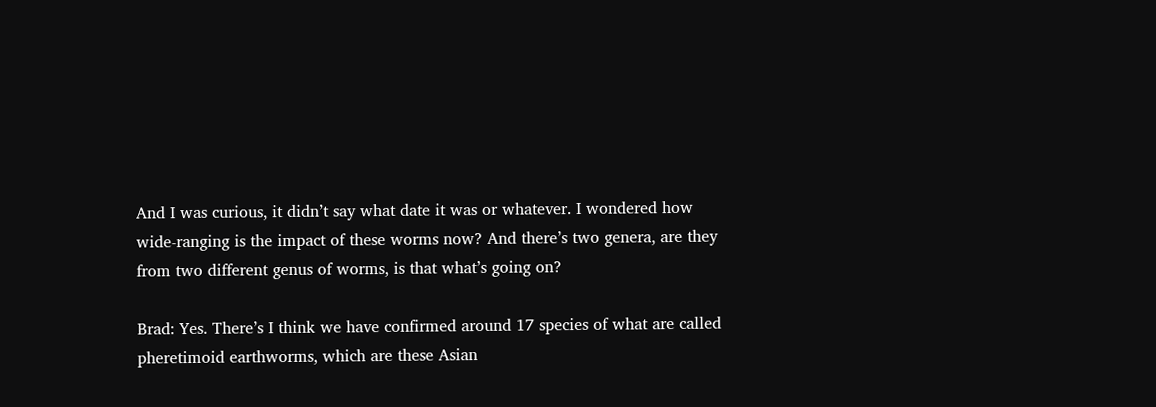And I was curious, it didn’t say what date it was or whatever. I wondered how wide-ranging is the impact of these worms now? And there’s two genera, are they from two different genus of worms, is that what’s going on?

Brad: Yes. There’s I think we have confirmed around 17 species of what are called pheretimoid earthworms, which are these Asian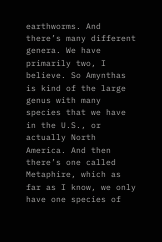earthworms. And there’s many different genera. We have primarily two, I believe. So Amynthas is kind of the large genus with many species that we have in the U.S., or actually North America. And then there’s one called Metaphire, which as far as I know, we only have one species of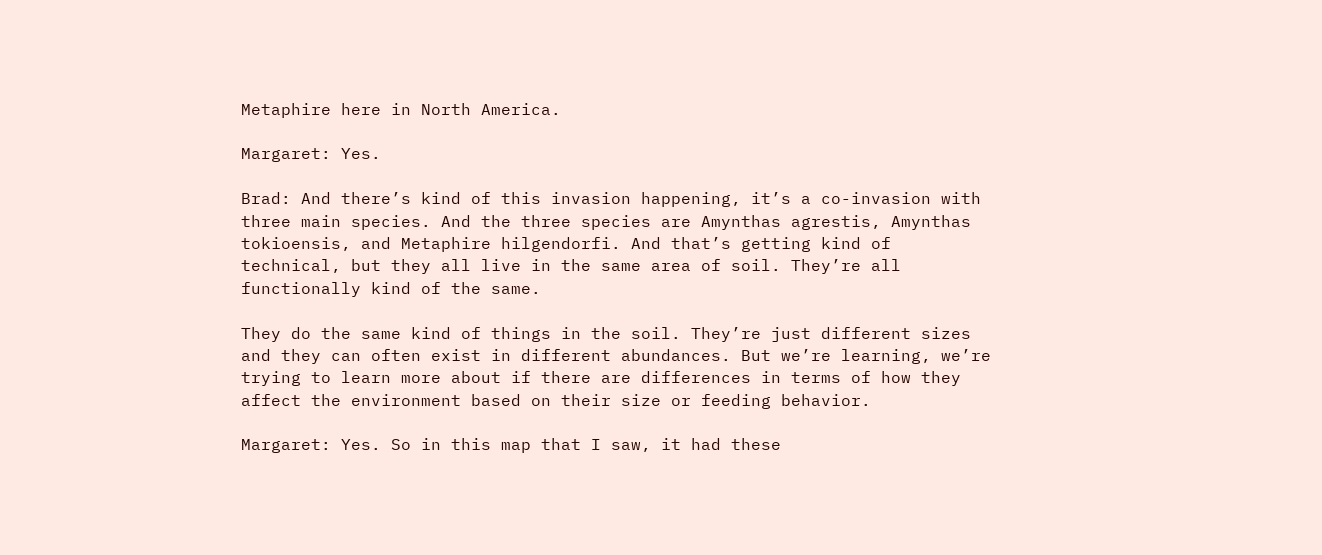Metaphire here in North America.

Margaret: Yes.

Brad: And there’s kind of this invasion happening, it’s a co-invasion with three main species. And the three species are Amynthas agrestis, Amynthas tokioensis, and Metaphire hilgendorfi. And that’s getting kind of technical, but they all live in the same area of soil. They’re all functionally kind of the same.

They do the same kind of things in the soil. They’re just different sizes and they can often exist in different abundances. But we’re learning, we’re trying to learn more about if there are differences in terms of how they affect the environment based on their size or feeding behavior.

Margaret: Yes. So in this map that I saw, it had these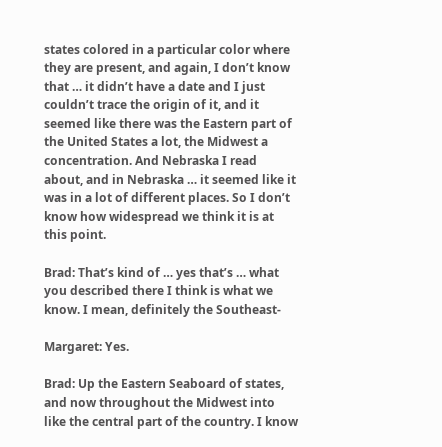states colored in a particular color where they are present, and again, I don’t know that … it didn’t have a date and I just couldn’t trace the origin of it, and it seemed like there was the Eastern part of the United States a lot, the Midwest a concentration. And Nebraska I read about, and in Nebraska … it seemed like it was in a lot of different places. So I don’t know how widespread we think it is at this point.

Brad: That’s kind of … yes that’s … what you described there I think is what we know. I mean, definitely the Southeast-

Margaret: Yes.

Brad: Up the Eastern Seaboard of states, and now throughout the Midwest into like the central part of the country. I know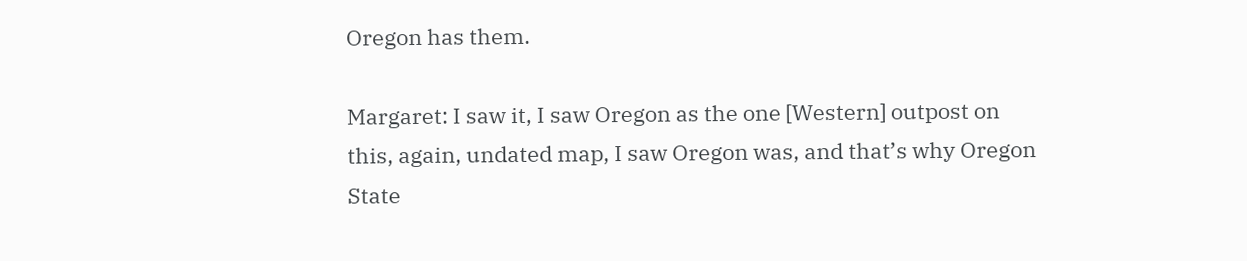Oregon has them.

Margaret: I saw it, I saw Oregon as the one [Western] outpost on this, again, undated map, I saw Oregon was, and that’s why Oregon State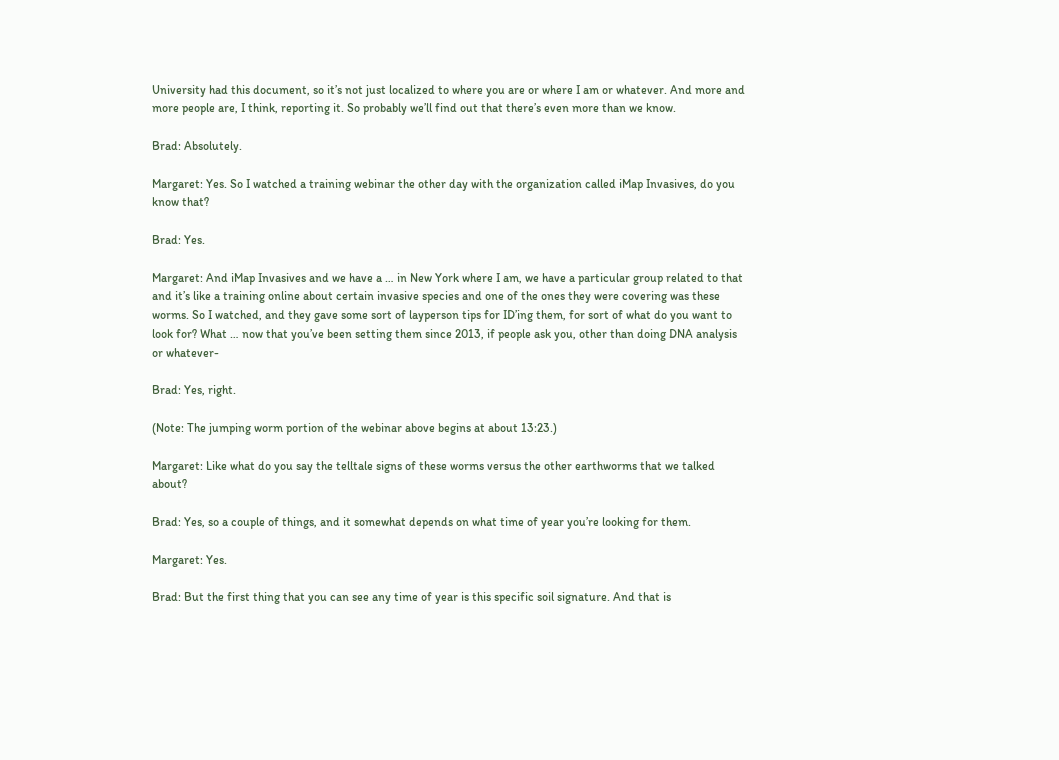University had this document, so it’s not just localized to where you are or where I am or whatever. And more and more people are, I think, reporting it. So probably we’ll find out that there’s even more than we know.

Brad: Absolutely.

Margaret: Yes. So I watched a training webinar the other day with the organization called iMap Invasives, do you know that?

Brad: Yes.

Margaret: And iMap Invasives and we have a … in New York where I am, we have a particular group related to that and it’s like a training online about certain invasive species and one of the ones they were covering was these worms. So I watched, and they gave some sort of layperson tips for ID’ing them, for sort of what do you want to look for? What … now that you’ve been setting them since 2013, if people ask you, other than doing DNA analysis or whatever-

Brad: Yes, right.

(Note: The jumping worm portion of the webinar above begins at about 13:23.)

Margaret: Like what do you say the telltale signs of these worms versus the other earthworms that we talked about?

Brad: Yes, so a couple of things, and it somewhat depends on what time of year you’re looking for them.

Margaret: Yes.

Brad: But the first thing that you can see any time of year is this specific soil signature. And that is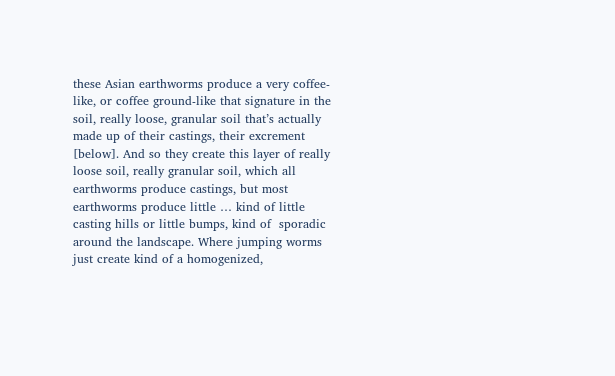these Asian earthworms produce a very coffee-like, or coffee ground-like that signature in the soil, really loose, granular soil that’s actually made up of their castings, their excrement [below]. And so they create this layer of really loose soil, really granular soil, which all earthworms produce castings, but most earthworms produce little … kind of little casting hills or little bumps, kind of  sporadic around the landscape. Where jumping worms just create kind of a homogenized,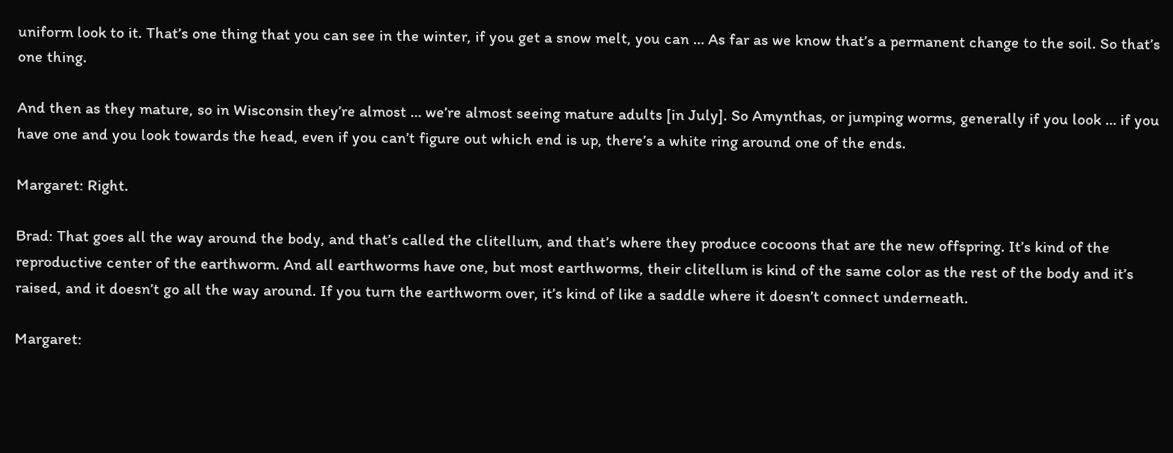uniform look to it. That’s one thing that you can see in the winter, if you get a snow melt, you can … As far as we know that’s a permanent change to the soil. So that’s one thing.

And then as they mature, so in Wisconsin they’re almost … we’re almost seeing mature adults [in July]. So Amynthas, or jumping worms, generally if you look … if you have one and you look towards the head, even if you can’t figure out which end is up, there’s a white ring around one of the ends.

Margaret: Right.

Brad: That goes all the way around the body, and that’s called the clitellum, and that’s where they produce cocoons that are the new offspring. It’s kind of the reproductive center of the earthworm. And all earthworms have one, but most earthworms, their clitellum is kind of the same color as the rest of the body and it’s raised, and it doesn’t go all the way around. If you turn the earthworm over, it’s kind of like a saddle where it doesn’t connect underneath.

Margaret: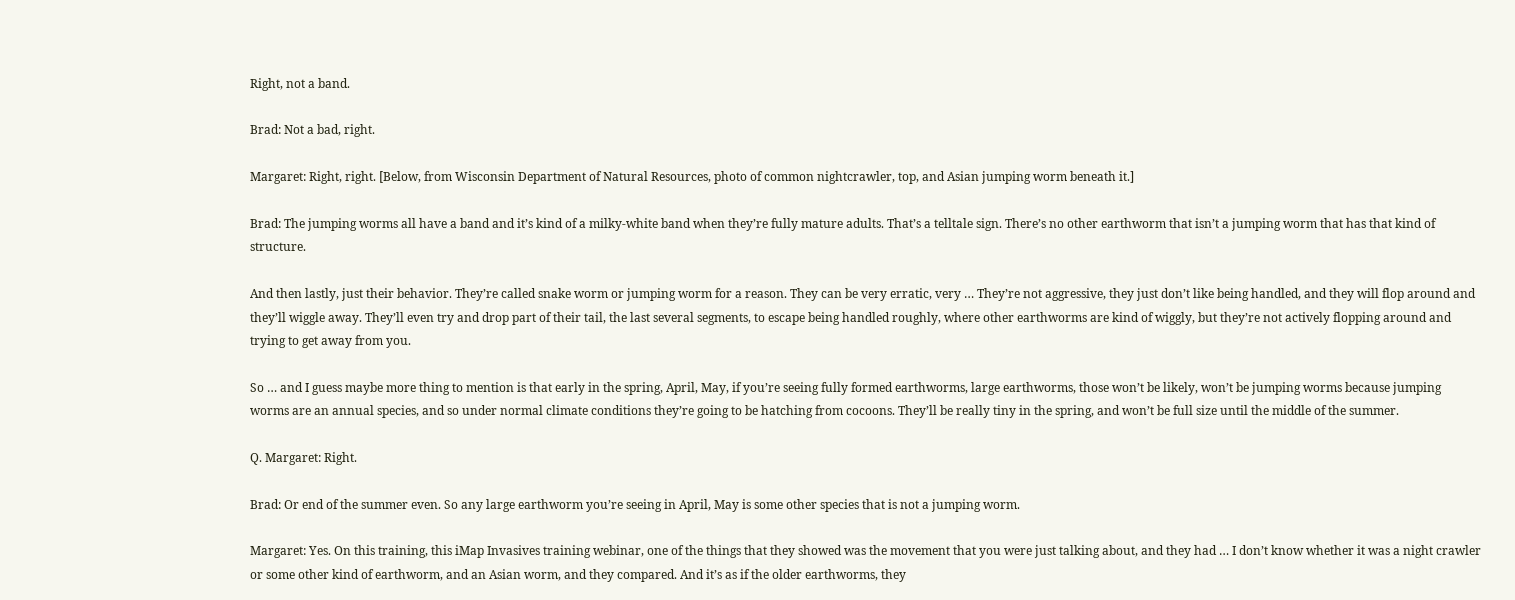Right, not a band.

Brad: Not a bad, right.

Margaret: Right, right. [Below, from Wisconsin Department of Natural Resources, photo of common nightcrawler, top, and Asian jumping worm beneath it.]

Brad: The jumping worms all have a band and it’s kind of a milky-white band when they’re fully mature adults. That’s a telltale sign. There’s no other earthworm that isn’t a jumping worm that has that kind of structure.

And then lastly, just their behavior. They’re called snake worm or jumping worm for a reason. They can be very erratic, very … They’re not aggressive, they just don’t like being handled, and they will flop around and they’ll wiggle away. They’ll even try and drop part of their tail, the last several segments, to escape being handled roughly, where other earthworms are kind of wiggly, but they’re not actively flopping around and trying to get away from you.

So … and I guess maybe more thing to mention is that early in the spring, April, May, if you’re seeing fully formed earthworms, large earthworms, those won’t be likely, won’t be jumping worms because jumping worms are an annual species, and so under normal climate conditions they’re going to be hatching from cocoons. They’ll be really tiny in the spring, and won’t be full size until the middle of the summer.

Q. Margaret: Right.

Brad: Or end of the summer even. So any large earthworm you’re seeing in April, May is some other species that is not a jumping worm.

Margaret: Yes. On this training, this iMap Invasives training webinar, one of the things that they showed was the movement that you were just talking about, and they had … I don’t know whether it was a night crawler or some other kind of earthworm, and an Asian worm, and they compared. And it’s as if the older earthworms, they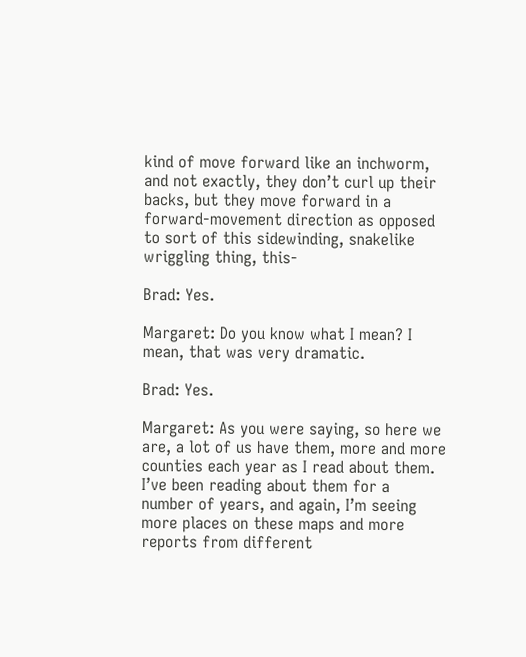kind of move forward like an inchworm, and not exactly, they don’t curl up their backs, but they move forward in a forward-movement direction as opposed to sort of this sidewinding, snakelike wriggling thing, this-

Brad: Yes.

Margaret: Do you know what I mean? I mean, that was very dramatic.

Brad: Yes.

Margaret: As you were saying, so here we are, a lot of us have them, more and more counties each year as I read about them. I’ve been reading about them for a number of years, and again, I’m seeing more places on these maps and more reports from different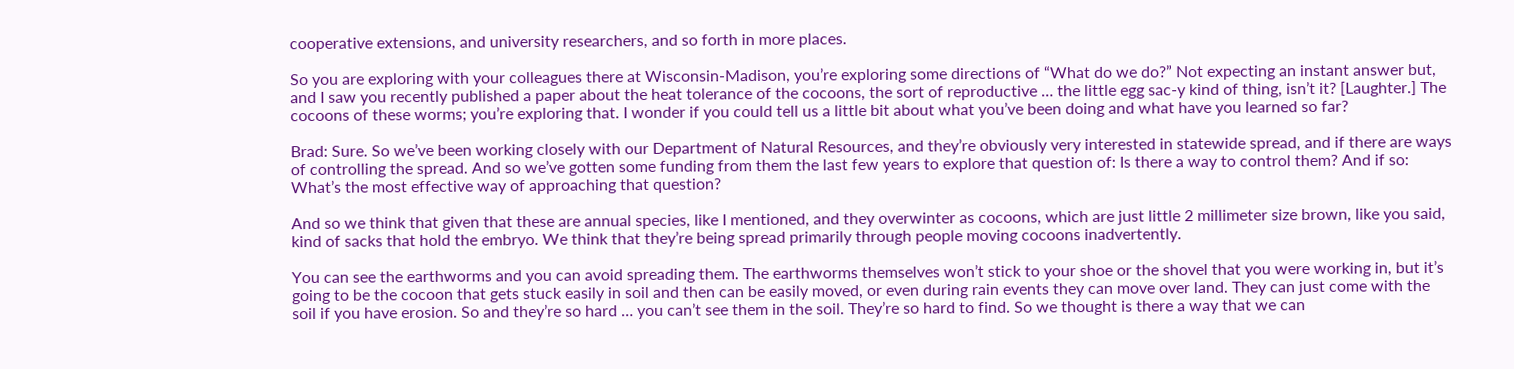cooperative extensions, and university researchers, and so forth in more places.

So you are exploring with your colleagues there at Wisconsin-Madison, you’re exploring some directions of “What do we do?” Not expecting an instant answer but, and I saw you recently published a paper about the heat tolerance of the cocoons, the sort of reproductive … the little egg sac-y kind of thing, isn’t it? [Laughter.] The cocoons of these worms; you’re exploring that. I wonder if you could tell us a little bit about what you’ve been doing and what have you learned so far?

Brad: Sure. So we’ve been working closely with our Department of Natural Resources, and they’re obviously very interested in statewide spread, and if there are ways of controlling the spread. And so we’ve gotten some funding from them the last few years to explore that question of: Is there a way to control them? And if so: What’s the most effective way of approaching that question?

And so we think that given that these are annual species, like I mentioned, and they overwinter as cocoons, which are just little 2 millimeter size brown, like you said, kind of sacks that hold the embryo. We think that they’re being spread primarily through people moving cocoons inadvertently.

You can see the earthworms and you can avoid spreading them. The earthworms themselves won’t stick to your shoe or the shovel that you were working in, but it’s going to be the cocoon that gets stuck easily in soil and then can be easily moved, or even during rain events they can move over land. They can just come with the soil if you have erosion. So and they’re so hard … you can’t see them in the soil. They’re so hard to find. So we thought is there a way that we can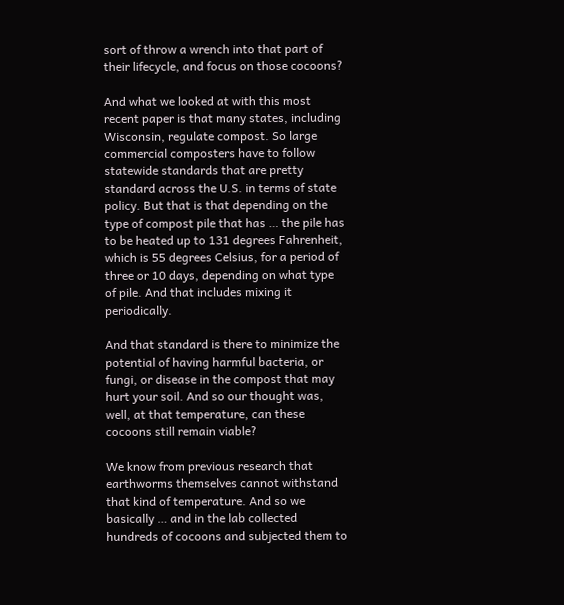sort of throw a wrench into that part of their lifecycle, and focus on those cocoons?

And what we looked at with this most recent paper is that many states, including Wisconsin, regulate compost. So large commercial composters have to follow statewide standards that are pretty standard across the U.S. in terms of state policy. But that is that depending on the type of compost pile that has … the pile has to be heated up to 131 degrees Fahrenheit, which is 55 degrees Celsius, for a period of three or 10 days, depending on what type of pile. And that includes mixing it periodically.

And that standard is there to minimize the potential of having harmful bacteria, or fungi, or disease in the compost that may hurt your soil. And so our thought was, well, at that temperature, can these cocoons still remain viable?

We know from previous research that earthworms themselves cannot withstand that kind of temperature. And so we basically … and in the lab collected hundreds of cocoons and subjected them to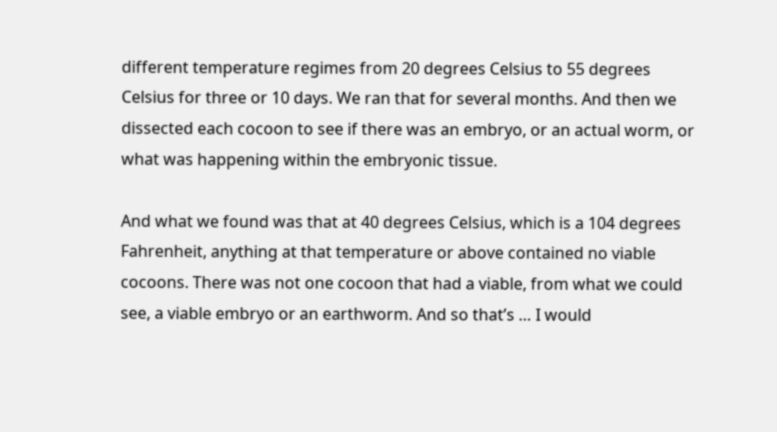different temperature regimes from 20 degrees Celsius to 55 degrees Celsius for three or 10 days. We ran that for several months. And then we dissected each cocoon to see if there was an embryo, or an actual worm, or what was happening within the embryonic tissue.

And what we found was that at 40 degrees Celsius, which is a 104 degrees Fahrenheit, anything at that temperature or above contained no viable cocoons. There was not one cocoon that had a viable, from what we could see, a viable embryo or an earthworm. And so that’s … I would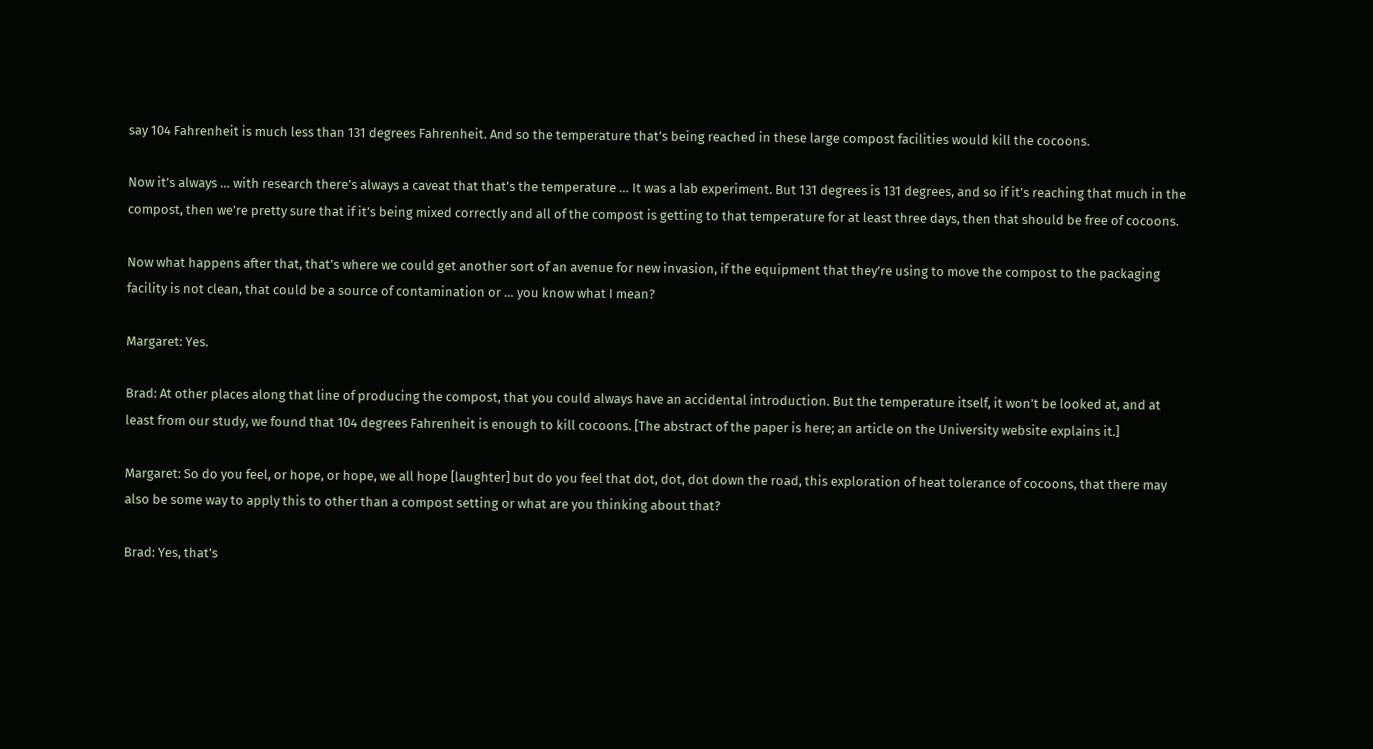say 104 Fahrenheit is much less than 131 degrees Fahrenheit. And so the temperature that’s being reached in these large compost facilities would kill the cocoons.

Now it’s always … with research there’s always a caveat that that’s the temperature … It was a lab experiment. But 131 degrees is 131 degrees, and so if it’s reaching that much in the compost, then we’re pretty sure that if it’s being mixed correctly and all of the compost is getting to that temperature for at least three days, then that should be free of cocoons.

Now what happens after that, that’s where we could get another sort of an avenue for new invasion, if the equipment that they’re using to move the compost to the packaging facility is not clean, that could be a source of contamination or … you know what I mean?

Margaret: Yes.

Brad: At other places along that line of producing the compost, that you could always have an accidental introduction. But the temperature itself, it won’t be looked at, and at least from our study, we found that 104 degrees Fahrenheit is enough to kill cocoons. [The abstract of the paper is here; an article on the University website explains it.]

Margaret: So do you feel, or hope, or hope, we all hope [laughter] but do you feel that dot, dot, dot down the road, this exploration of heat tolerance of cocoons, that there may also be some way to apply this to other than a compost setting or what are you thinking about that?

Brad: Yes, that’s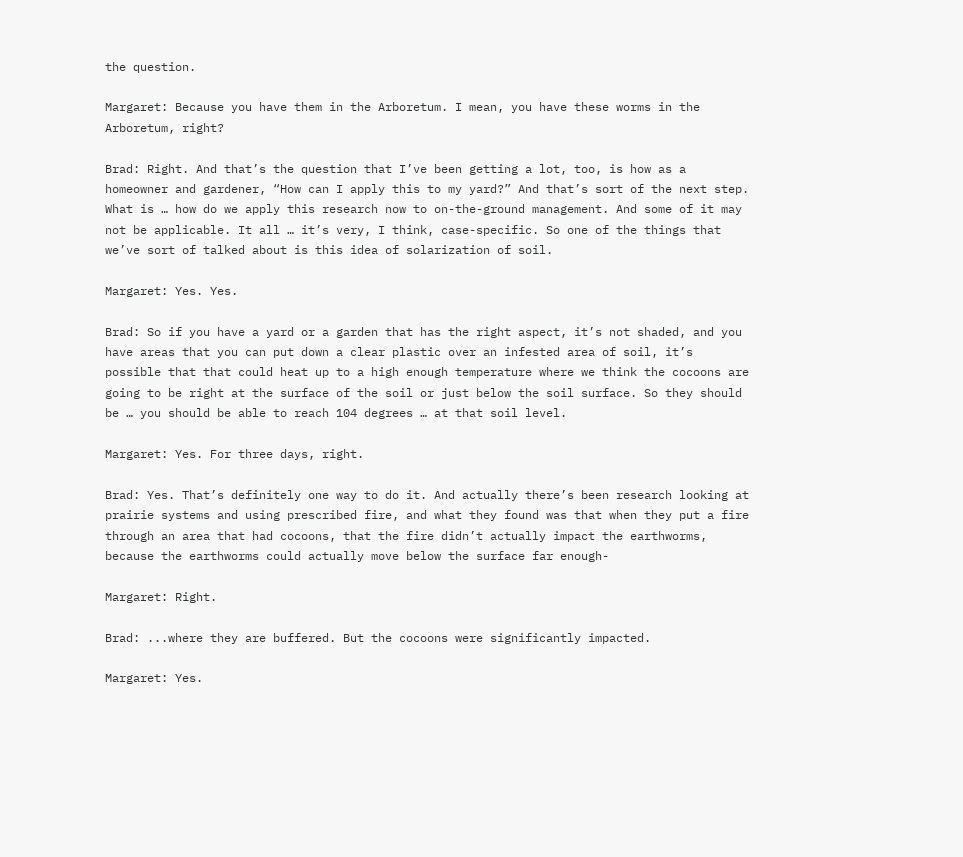the question.

Margaret: Because you have them in the Arboretum. I mean, you have these worms in the Arboretum, right?

Brad: Right. And that’s the question that I’ve been getting a lot, too, is how as a homeowner and gardener, “How can I apply this to my yard?” And that’s sort of the next step. What is … how do we apply this research now to on-the-ground management. And some of it may not be applicable. It all … it’s very, I think, case-specific. So one of the things that we’ve sort of talked about is this idea of solarization of soil.

Margaret: Yes. Yes.

Brad: So if you have a yard or a garden that has the right aspect, it’s not shaded, and you have areas that you can put down a clear plastic over an infested area of soil, it’s possible that that could heat up to a high enough temperature where we think the cocoons are going to be right at the surface of the soil or just below the soil surface. So they should be … you should be able to reach 104 degrees … at that soil level.

Margaret: Yes. For three days, right.

Brad: Yes. That’s definitely one way to do it. And actually there’s been research looking at prairie systems and using prescribed fire, and what they found was that when they put a fire through an area that had cocoons, that the fire didn’t actually impact the earthworms, because the earthworms could actually move below the surface far enough-

Margaret: Right.

Brad: ...where they are buffered. But the cocoons were significantly impacted.

Margaret: Yes.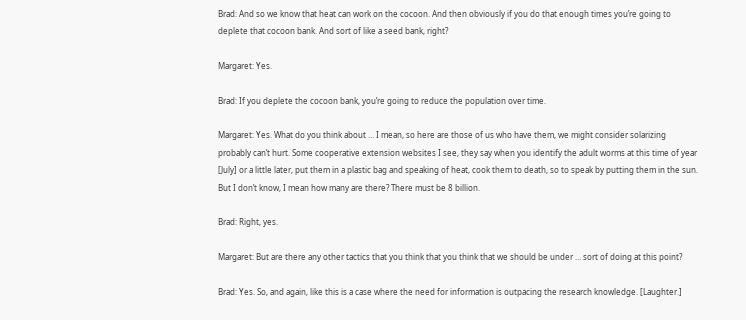Brad: And so we know that heat can work on the cocoon. And then obviously if you do that enough times you’re going to deplete that cocoon bank. And sort of like a seed bank, right?

Margaret: Yes.

Brad: If you deplete the cocoon bank, you’re going to reduce the population over time.

Margaret: Yes. What do you think about … I mean, so here are those of us who have them, we might consider solarizing probably can’t hurt. Some cooperative extension websites I see, they say when you identify the adult worms at this time of year [July] or a little later, put them in a plastic bag and speaking of heat, cook them to death, so to speak by putting them in the sun. But I don’t know, I mean how many are there? There must be 8 billion.

Brad: Right, yes.

Margaret: But are there any other tactics that you think that you think that we should be under … sort of doing at this point?

Brad: Yes. So, and again, like this is a case where the need for information is outpacing the research knowledge. [Laughter.]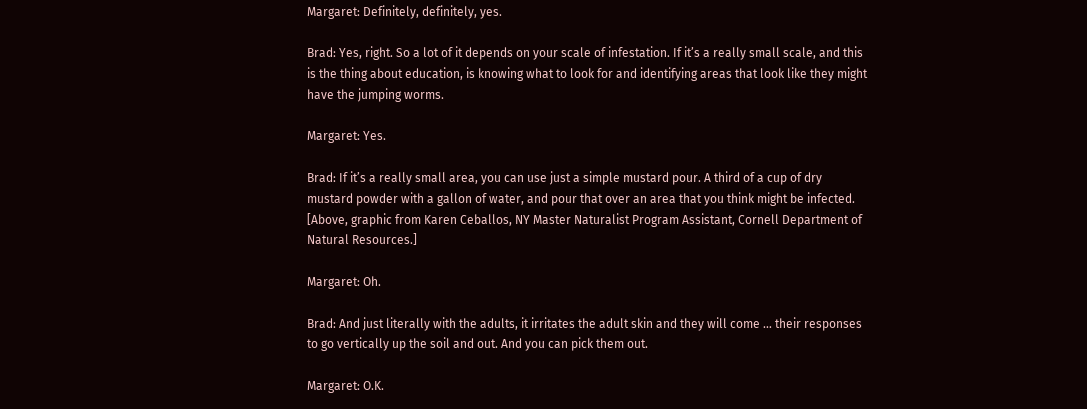Margaret: Definitely, definitely, yes.

Brad: Yes, right. So a lot of it depends on your scale of infestation. If it’s a really small scale, and this is the thing about education, is knowing what to look for and identifying areas that look like they might have the jumping worms.

Margaret: Yes.

Brad: If it’s a really small area, you can use just a simple mustard pour. A third of a cup of dry mustard powder with a gallon of water, and pour that over an area that you think might be infected. [Above, graphic from Karen Ceballos, NY Master Naturalist Program Assistant, Cornell Department of Natural Resources.]

Margaret: Oh.

Brad: And just literally with the adults, it irritates the adult skin and they will come … their responses to go vertically up the soil and out. And you can pick them out.

Margaret: O.K.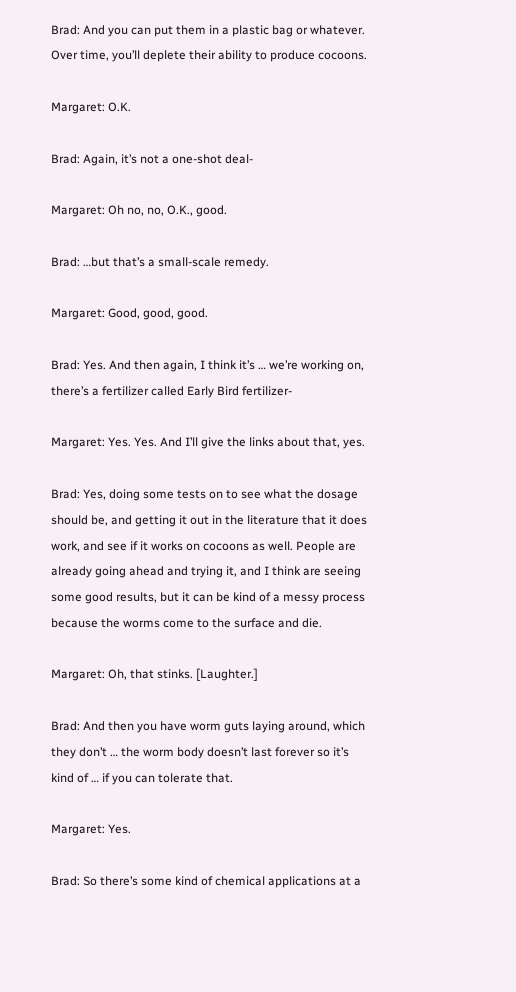Brad: And you can put them in a plastic bag or whatever. Over time, you’ll deplete their ability to produce cocoons.

Margaret: O.K.

Brad: Again, it’s not a one-shot deal-

Margaret: Oh no, no, O.K., good.

Brad: …but that’s a small-scale remedy.

Margaret: Good, good, good.

Brad: Yes. And then again, I think it’s … we’re working on, there’s a fertilizer called Early Bird fertilizer-

Margaret: Yes. Yes. And I’ll give the links about that, yes.

Brad: Yes, doing some tests on to see what the dosage should be, and getting it out in the literature that it does work, and see if it works on cocoons as well. People are already going ahead and trying it, and I think are seeing some good results, but it can be kind of a messy process because the worms come to the surface and die.

Margaret: Oh, that stinks. [Laughter.]

Brad: And then you have worm guts laying around, which they don’t … the worm body doesn’t last forever so it’s kind of … if you can tolerate that.

Margaret: Yes.

Brad: So there’s some kind of chemical applications at a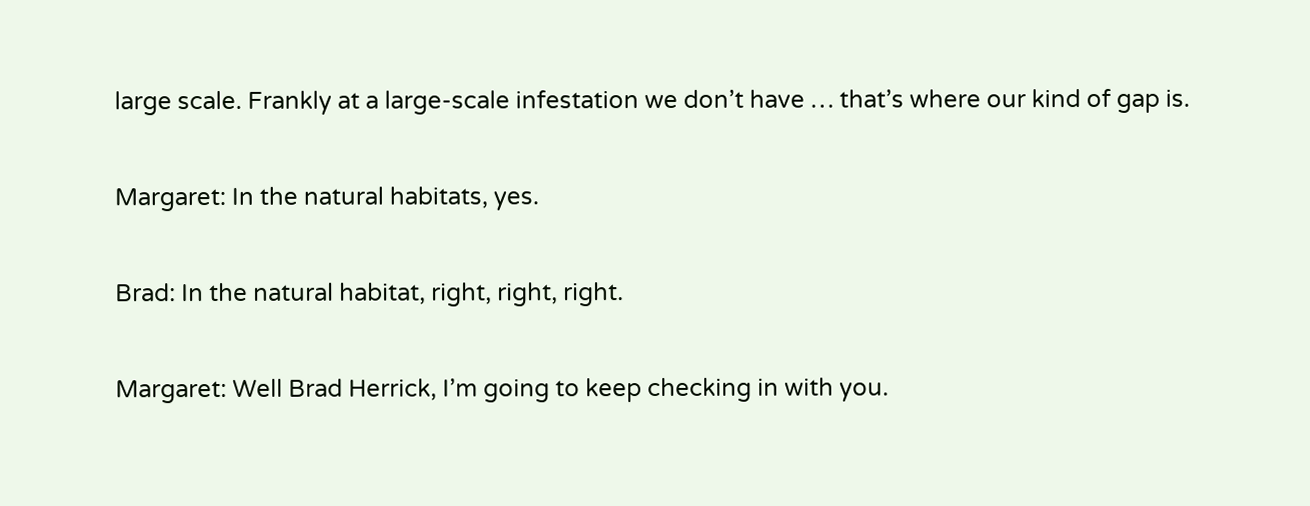large scale. Frankly at a large-scale infestation we don’t have … that’s where our kind of gap is.

Margaret: In the natural habitats, yes.

Brad: In the natural habitat, right, right, right.

Margaret: Well Brad Herrick, I’m going to keep checking in with you.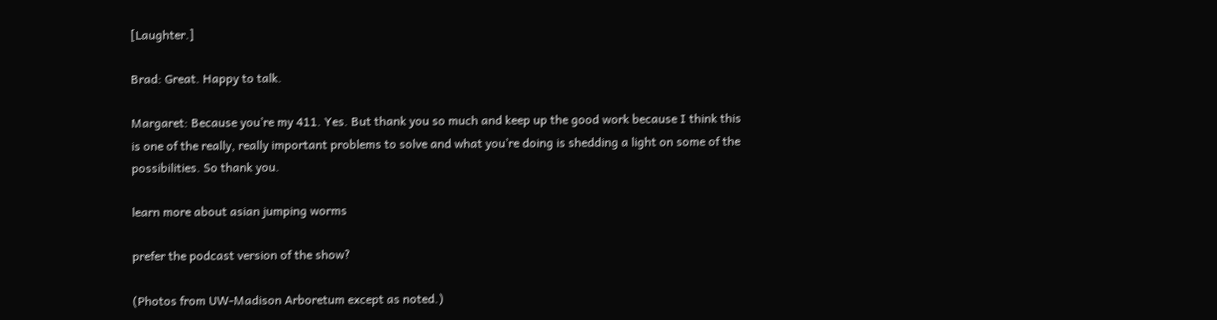[Laughter.]

Brad: Great. Happy to talk.

Margaret: Because you’re my 411. Yes. But thank you so much and keep up the good work because I think this is one of the really, really important problems to solve and what you’re doing is shedding a light on some of the possibilities. So thank you.

learn more about asian jumping worms

prefer the podcast version of the show?

(Photos from UW-Madison Arboretum except as noted.)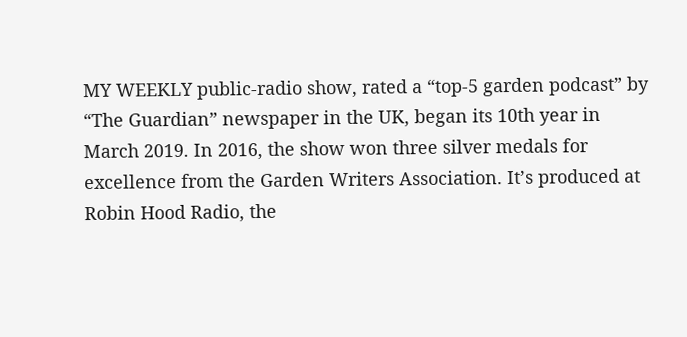MY WEEKLY public-radio show, rated a “top-5 garden podcast” by “The Guardian” newspaper in the UK, began its 10th year in March 2019. In 2016, the show won three silver medals for excellence from the Garden Writers Association. It’s produced at Robin Hood Radio, the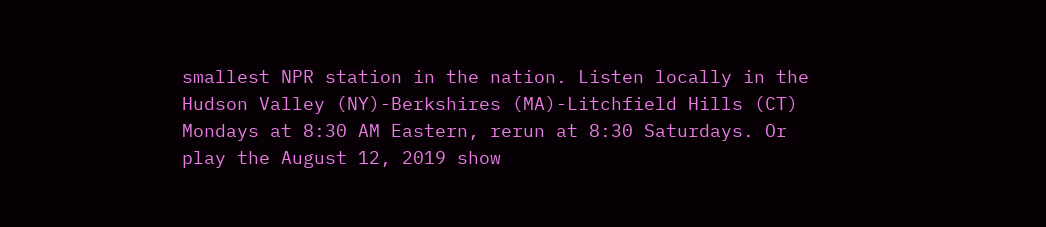smallest NPR station in the nation. Listen locally in the Hudson Valley (NY)-Berkshires (MA)-Litchfield Hills (CT) Mondays at 8:30 AM Eastern, rerun at 8:30 Saturdays. Or play the August 12, 2019 show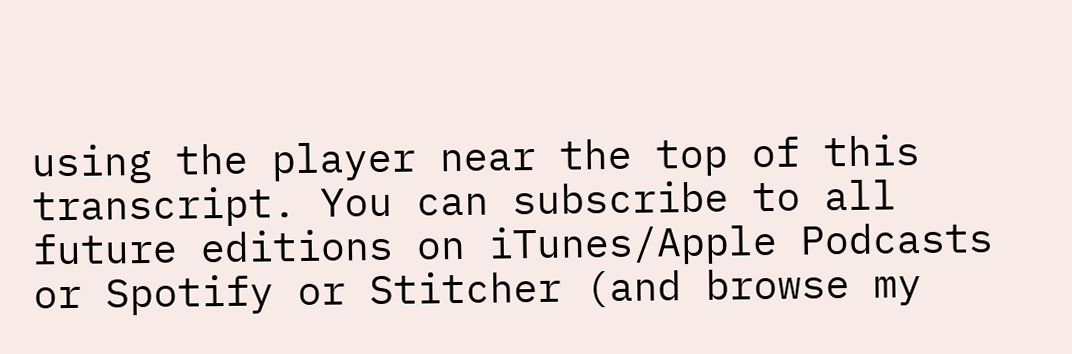using the player near the top of this transcript. You can subscribe to all future editions on iTunes/Apple Podcasts or Spotify or Stitcher (and browse my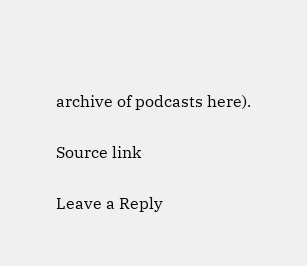archive of podcasts here).

Source link

Leave a Reply